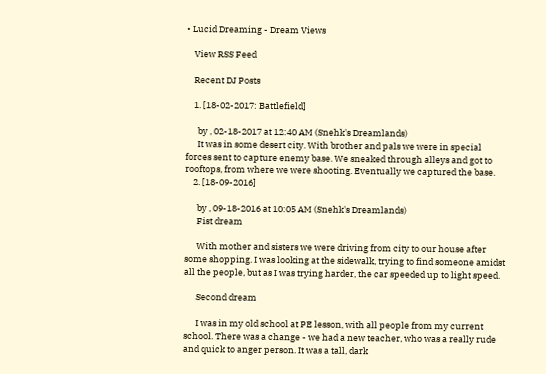• Lucid Dreaming - Dream Views

    View RSS Feed

    Recent DJ Posts

    1. [18-02-2017: Battlefield]

      by , 02-18-2017 at 12:40 AM (Snehk's Dreamlands)
      It was in some desert city. With brother and pals we were in special forces sent to capture enemy base. We sneaked through alleys and got to rooftops, from where we were shooting. Eventually we captured the base.
    2. [18-09-2016]

      by , 09-18-2016 at 10:05 AM (Snehk's Dreamlands)
      Fist dream

      With mother and sisters we were driving from city to our house after some shopping. I was looking at the sidewalk, trying to find someone amidst all the people, but as I was trying harder, the car speeded up to light speed.

      Second dream

      I was in my old school at PE lesson, with all people from my current school. There was a change - we had a new teacher, who was a really rude and quick to anger person. It was a tall, dark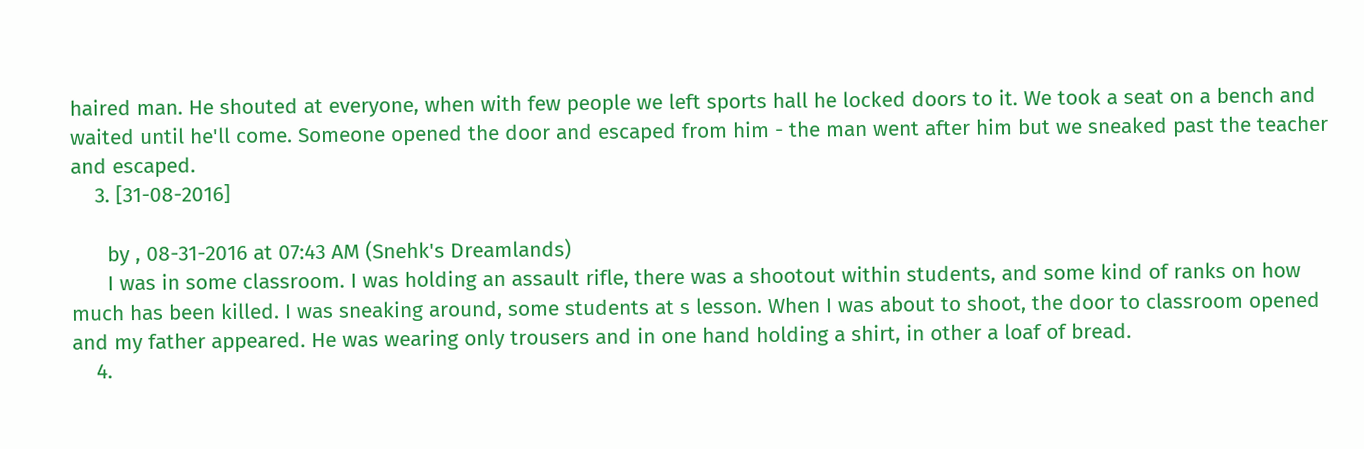haired man. He shouted at everyone, when with few people we left sports hall he locked doors to it. We took a seat on a bench and waited until he'll come. Someone opened the door and escaped from him - the man went after him but we sneaked past the teacher and escaped.
    3. [31-08-2016]

      by , 08-31-2016 at 07:43 AM (Snehk's Dreamlands)
      I was in some classroom. I was holding an assault rifle, there was a shootout within students, and some kind of ranks on how much has been killed. I was sneaking around, some students at s lesson. When I was about to shoot, the door to classroom opened and my father appeared. He was wearing only trousers and in one hand holding a shirt, in other a loaf of bread.
    4.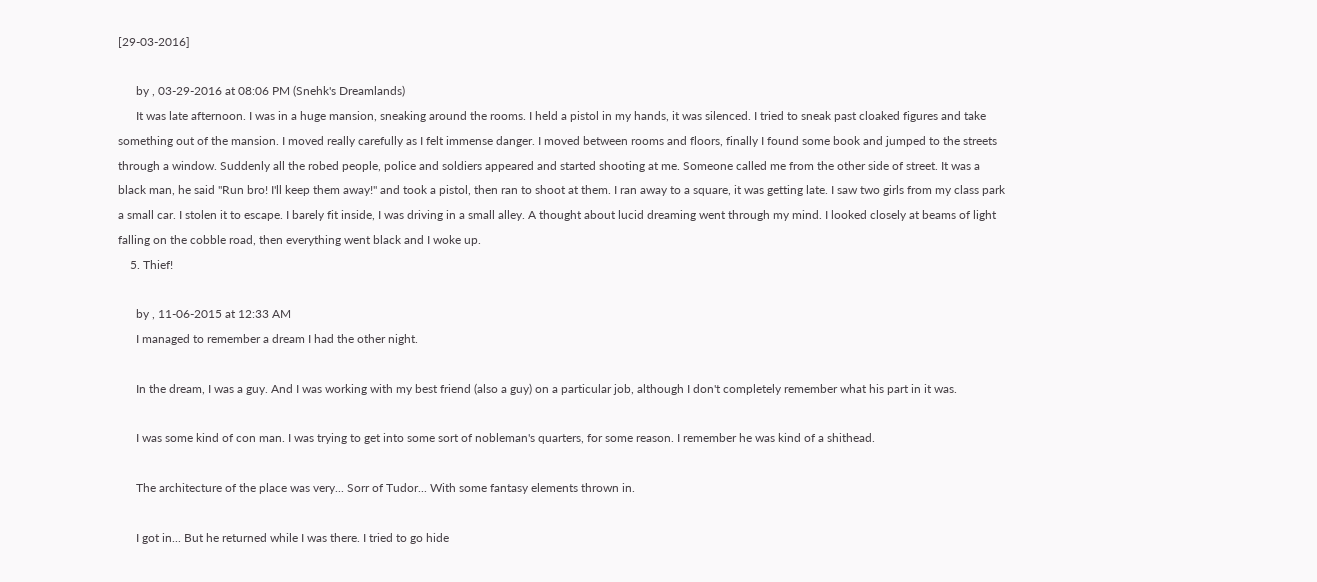[29-03-2016]

      by , 03-29-2016 at 08:06 PM (Snehk's Dreamlands)
      It was late afternoon. I was in a huge mansion, sneaking around the rooms. I held a pistol in my hands, it was silenced. I tried to sneak past cloaked figures and take something out of the mansion. I moved really carefully as I felt immense danger. I moved between rooms and floors, finally I found some book and jumped to the streets through a window. Suddenly all the robed people, police and soldiers appeared and started shooting at me. Someone called me from the other side of street. It was a black man, he said "Run bro! I'll keep them away!" and took a pistol, then ran to shoot at them. I ran away to a square, it was getting late. I saw two girls from my class park a small car. I stolen it to escape. I barely fit inside, I was driving in a small alley. A thought about lucid dreaming went through my mind. I looked closely at beams of light falling on the cobble road, then everything went black and I woke up.
    5. Thief!

      by , 11-06-2015 at 12:33 AM
      I managed to remember a dream I had the other night.

      In the dream, I was a guy. And I was working with my best friend (also a guy) on a particular job, although I don't completely remember what his part in it was.

      I was some kind of con man. I was trying to get into some sort of nobleman's quarters, for some reason. I remember he was kind of a shithead.

      The architecture of the place was very... Sorr of Tudor... With some fantasy elements thrown in.

      I got in... But he returned while I was there. I tried to go hide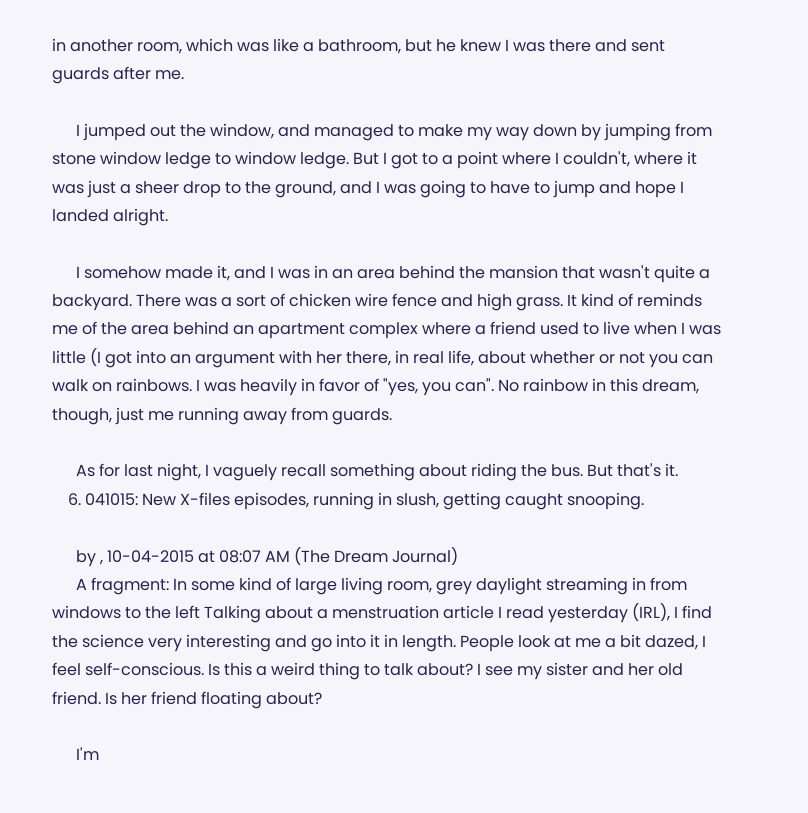in another room, which was like a bathroom, but he knew I was there and sent guards after me.

      I jumped out the window, and managed to make my way down by jumping from stone window ledge to window ledge. But I got to a point where I couldn't, where it was just a sheer drop to the ground, and I was going to have to jump and hope I landed alright.

      I somehow made it, and I was in an area behind the mansion that wasn't quite a backyard. There was a sort of chicken wire fence and high grass. It kind of reminds me of the area behind an apartment complex where a friend used to live when I was little (I got into an argument with her there, in real life, about whether or not you can walk on rainbows. I was heavily in favor of "yes, you can". No rainbow in this dream, though, just me running away from guards.

      As for last night, I vaguely recall something about riding the bus. But that's it.
    6. 041015: New X-files episodes, running in slush, getting caught snooping.

      by , 10-04-2015 at 08:07 AM (The Dream Journal)
      A fragment: In some kind of large living room, grey daylight streaming in from windows to the left Talking about a menstruation article I read yesterday (IRL), I find the science very interesting and go into it in length. People look at me a bit dazed, I feel self-conscious. Is this a weird thing to talk about? I see my sister and her old friend. Is her friend floating about?

      I'm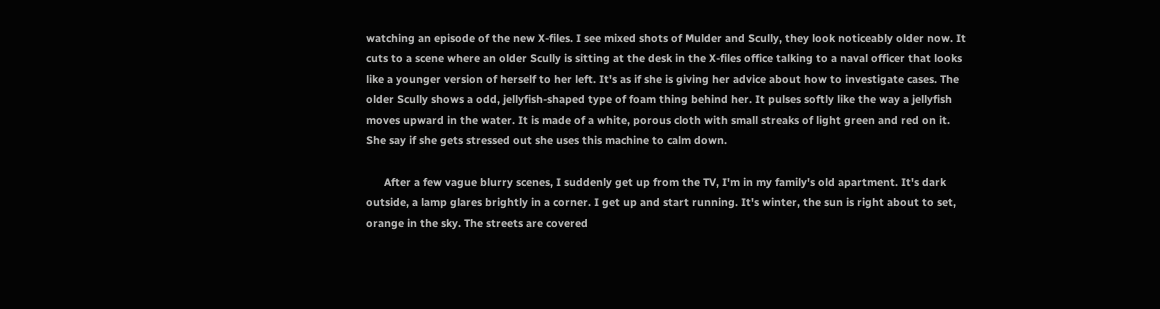watching an episode of the new X-files. I see mixed shots of Mulder and Scully, they look noticeably older now. It cuts to a scene where an older Scully is sitting at the desk in the X-files office talking to a naval officer that looks like a younger version of herself to her left. It's as if she is giving her advice about how to investigate cases. The older Scully shows a odd, jellyfish-shaped type of foam thing behind her. It pulses softly like the way a jellyfish moves upward in the water. It is made of a white, porous cloth with small streaks of light green and red on it. She say if she gets stressed out she uses this machine to calm down.

      After a few vague blurry scenes, I suddenly get up from the TV, I'm in my family's old apartment. It's dark outside, a lamp glares brightly in a corner. I get up and start running. It's winter, the sun is right about to set, orange in the sky. The streets are covered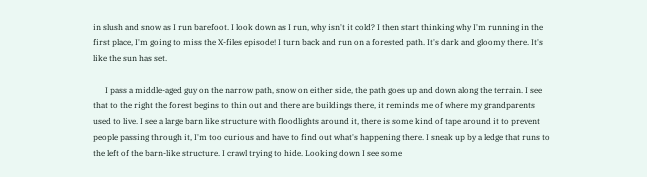in slush and snow as I run barefoot. I look down as I run, why isn't it cold? I then start thinking why I'm running in the first place, I'm going to miss the X-files episode! I turn back and run on a forested path. It's dark and gloomy there. It's like the sun has set.

      I pass a middle-aged guy on the narrow path, snow on either side, the path goes up and down along the terrain. I see that to the right the forest begins to thin out and there are buildings there, it reminds me of where my grandparents used to live. I see a large barn like structure with floodlights around it, there is some kind of tape around it to prevent people passing through it, I'm too curious and have to find out what's happening there. I sneak up by a ledge that runs to the left of the barn-like structure. I crawl trying to hide. Looking down I see some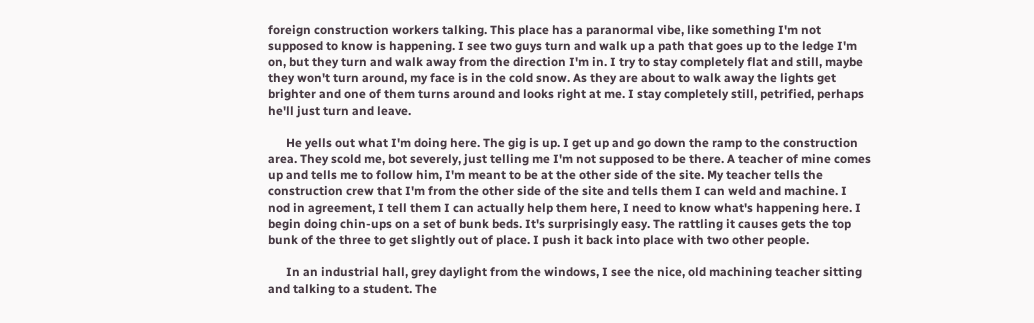foreign construction workers talking. This place has a paranormal vibe, like something I'm not supposed to know is happening. I see two guys turn and walk up a path that goes up to the ledge I'm on, but they turn and walk away from the direction I'm in. I try to stay completely flat and still, maybe they won't turn around, my face is in the cold snow. As they are about to walk away the lights get brighter and one of them turns around and looks right at me. I stay completely still, petrified, perhaps he'll just turn and leave.

      He yells out what I'm doing here. The gig is up. I get up and go down the ramp to the construction area. They scold me, bot severely, just telling me I'm not supposed to be there. A teacher of mine comes up and tells me to follow him, I'm meant to be at the other side of the site. My teacher tells the construction crew that I'm from the other side of the site and tells them I can weld and machine. I nod in agreement, I tell them I can actually help them here, I need to know what's happening here. I begin doing chin-ups on a set of bunk beds. It's surprisingly easy. The rattling it causes gets the top bunk of the three to get slightly out of place. I push it back into place with two other people.

      In an industrial hall, grey daylight from the windows, I see the nice, old machining teacher sitting and talking to a student. The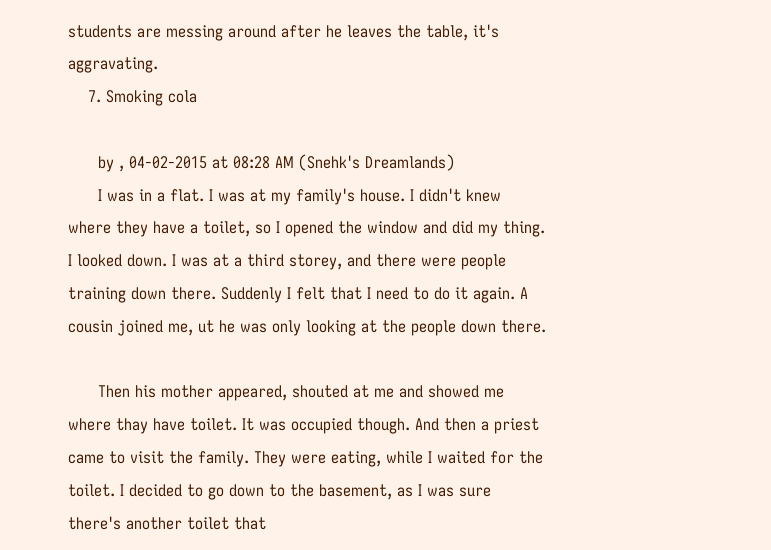students are messing around after he leaves the table, it's aggravating.
    7. Smoking cola

      by , 04-02-2015 at 08:28 AM (Snehk's Dreamlands)
      I was in a flat. I was at my family's house. I didn't knew where they have a toilet, so I opened the window and did my thing. I looked down. I was at a third storey, and there were people training down there. Suddenly I felt that I need to do it again. A cousin joined me, ut he was only looking at the people down there.

      Then his mother appeared, shouted at me and showed me where thay have toilet. It was occupied though. And then a priest came to visit the family. They were eating, while I waited for the toilet. I decided to go down to the basement, as I was sure there's another toilet that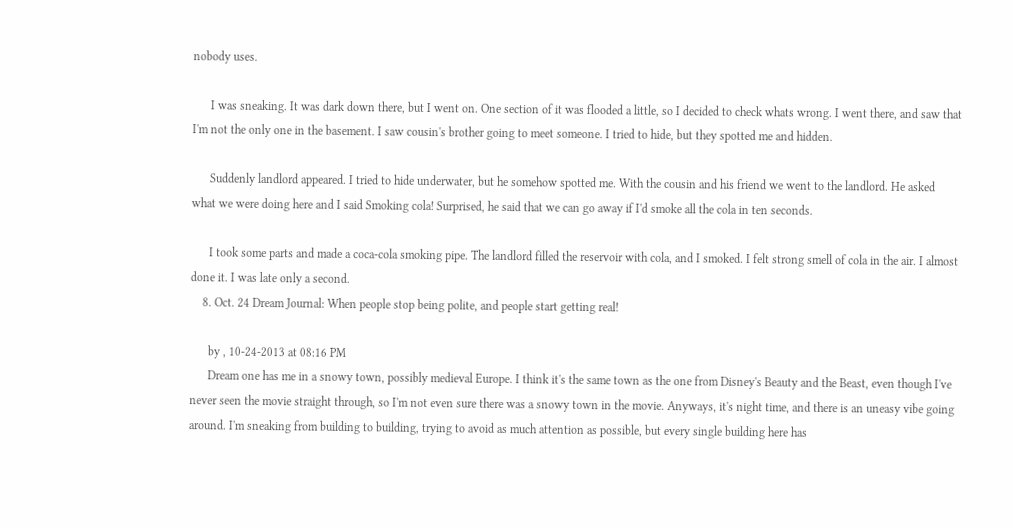nobody uses.

      I was sneaking. It was dark down there, but I went on. One section of it was flooded a little, so I decided to check whats wrong. I went there, and saw that I'm not the only one in the basement. I saw cousin's brother going to meet someone. I tried to hide, but they spotted me and hidden.

      Suddenly landlord appeared. I tried to hide underwater, but he somehow spotted me. With the cousin and his friend we went to the landlord. He asked what we were doing here and I said Smoking cola! Surprised, he said that we can go away if I'd smoke all the cola in ten seconds.

      I took some parts and made a coca-cola smoking pipe. The landlord filled the reservoir with cola, and I smoked. I felt strong smell of cola in the air. I almost done it. I was late only a second.
    8. Oct. 24 Dream Journal: When people stop being polite, and people start getting real!

      by , 10-24-2013 at 08:16 PM
      Dream one has me in a snowy town, possibly medieval Europe. I think it's the same town as the one from Disney's Beauty and the Beast, even though I've never seen the movie straight through, so I'm not even sure there was a snowy town in the movie. Anyways, it's night time, and there is an uneasy vibe going around. I'm sneaking from building to building, trying to avoid as much attention as possible, but every single building here has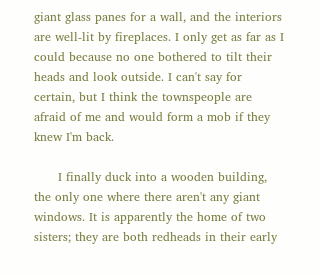giant glass panes for a wall, and the interiors are well-lit by fireplaces. I only get as far as I could because no one bothered to tilt their heads and look outside. I can't say for certain, but I think the townspeople are afraid of me and would form a mob if they knew I'm back.

      I finally duck into a wooden building, the only one where there aren't any giant windows. It is apparently the home of two sisters; they are both redheads in their early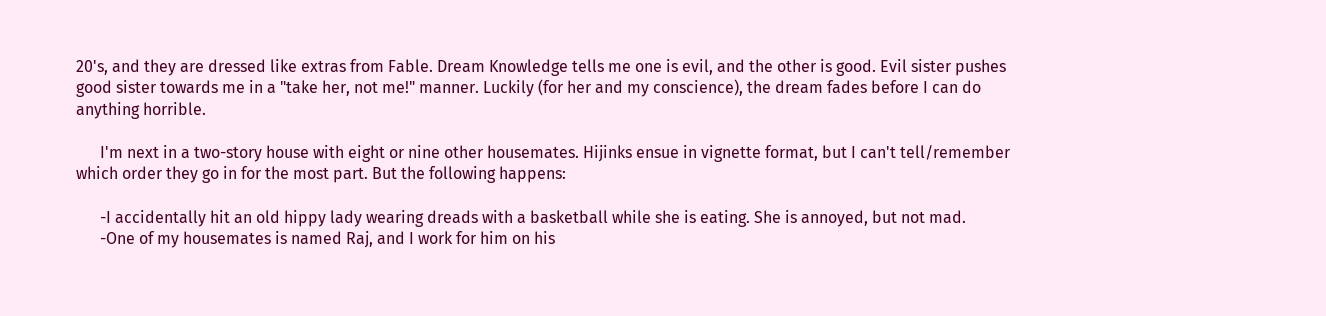20's, and they are dressed like extras from Fable. Dream Knowledge tells me one is evil, and the other is good. Evil sister pushes good sister towards me in a "take her, not me!" manner. Luckily (for her and my conscience), the dream fades before I can do anything horrible.

      I'm next in a two-story house with eight or nine other housemates. Hijinks ensue in vignette format, but I can't tell/remember which order they go in for the most part. But the following happens:

      -I accidentally hit an old hippy lady wearing dreads with a basketball while she is eating. She is annoyed, but not mad.
      -One of my housemates is named Raj, and I work for him on his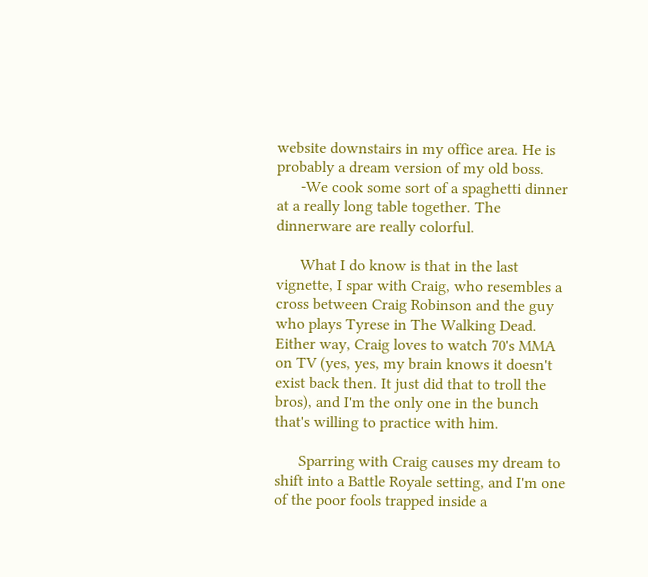website downstairs in my office area. He is probably a dream version of my old boss.
      -We cook some sort of a spaghetti dinner at a really long table together. The dinnerware are really colorful.

      What I do know is that in the last vignette, I spar with Craig, who resembles a cross between Craig Robinson and the guy who plays Tyrese in The Walking Dead. Either way, Craig loves to watch 70's MMA on TV (yes, yes, my brain knows it doesn't exist back then. It just did that to troll the bros), and I'm the only one in the bunch that's willing to practice with him.

      Sparring with Craig causes my dream to shift into a Battle Royale setting, and I'm one of the poor fools trapped inside a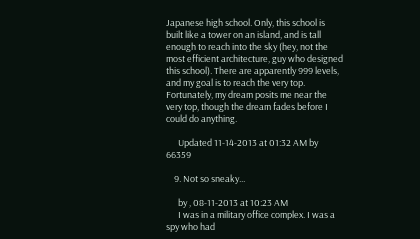Japanese high school. Only, this school is built like a tower on an island, and is tall enough to reach into the sky (hey, not the most efficient architecture, guy who designed this school). There are apparently 999 levels, and my goal is to reach the very top. Fortunately, my dream posits me near the very top, though the dream fades before I could do anything.

      Updated 11-14-2013 at 01:32 AM by 66359

    9. Not so sneaky...

      by , 08-11-2013 at 10:23 AM
      I was in a military office complex. I was a spy who had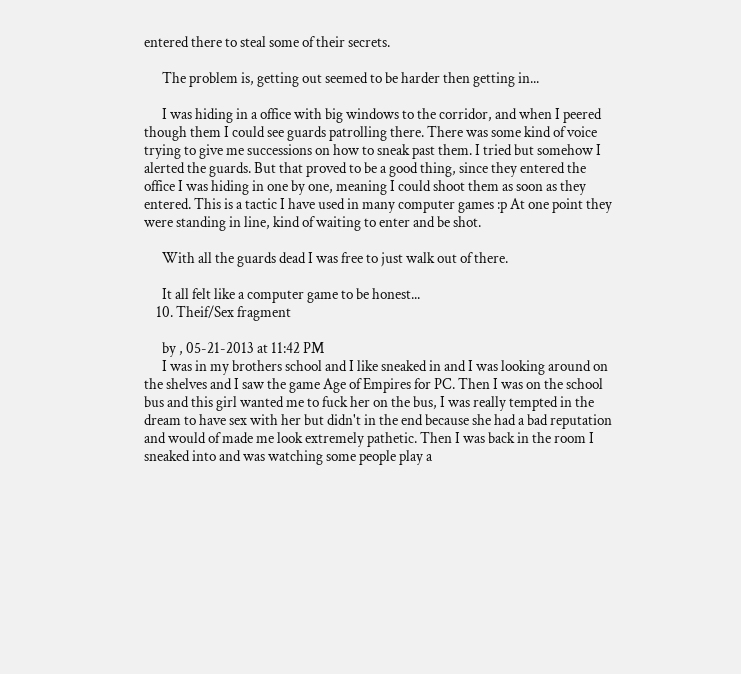entered there to steal some of their secrets.

      The problem is, getting out seemed to be harder then getting in...

      I was hiding in a office with big windows to the corridor, and when I peered though them I could see guards patrolling there. There was some kind of voice trying to give me successions on how to sneak past them. I tried but somehow I alerted the guards. But that proved to be a good thing, since they entered the office I was hiding in one by one, meaning I could shoot them as soon as they entered. This is a tactic I have used in many computer games :p At one point they were standing in line, kind of waiting to enter and be shot.

      With all the guards dead I was free to just walk out of there.

      It all felt like a computer game to be honest...
    10. Theif/Sex fragment

      by , 05-21-2013 at 11:42 PM
      I was in my brothers school and I like sneaked in and I was looking around on the shelves and I saw the game Age of Empires for PC. Then I was on the school bus and this girl wanted me to fuck her on the bus, I was really tempted in the dream to have sex with her but didn't in the end because she had a bad reputation and would of made me look extremely pathetic. Then I was back in the room I sneaked into and was watching some people play a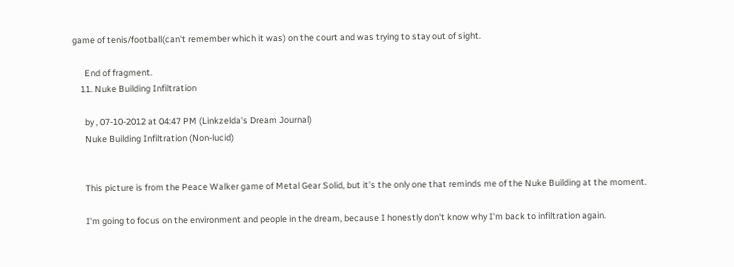game of tenis/football(can't remember which it was) on the court and was trying to stay out of sight.

      End of fragment.
    11. Nuke Building Infiltration

      by , 07-10-2012 at 04:47 PM (Linkzelda's Dream Journal)
      Nuke Building Infiltration (Non-lucid)


      This picture is from the Peace Walker game of Metal Gear Solid, but it's the only one that reminds me of the Nuke Building at the moment.

      I'm going to focus on the environment and people in the dream, because I honestly don't know why I'm back to infiltration again.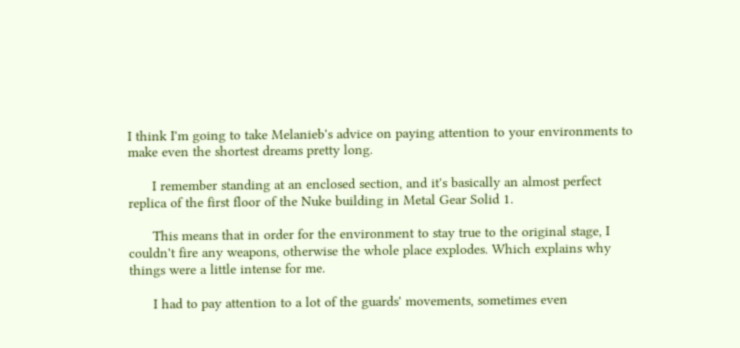I think I'm going to take Melanieb's advice on paying attention to your environments to make even the shortest dreams pretty long.

      I remember standing at an enclosed section, and it's basically an almost perfect replica of the first floor of the Nuke building in Metal Gear Solid 1.

      This means that in order for the environment to stay true to the original stage, I couldn't fire any weapons, otherwise the whole place explodes. Which explains why things were a little intense for me.

      I had to pay attention to a lot of the guards' movements, sometimes even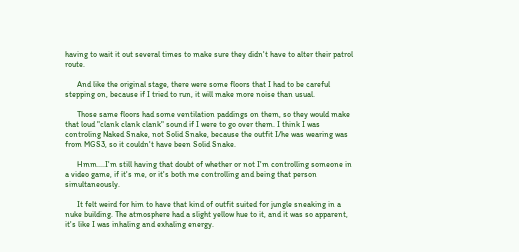having to wait it out several times to make sure they didn't have to alter their patrol route.

      And like the original stage, there were some floors that I had to be careful stepping on, because if I tried to run, it will make more noise than usual.

      Those same floors had some ventilation paddings on them, so they would make that loud "clank clank clank" sound if I were to go over them. I think I was controling Naked Snake, not Solid Snake, because the outfit I/he was wearing was from MGS3, so it couldn't have been Solid Snake.

      Hmm....I'm still having that doubt of whether or not I'm controlling someone in a video game, if it's me, or it's both me controlling and being that person simultaneously.

      It felt weird for him to have that kind of outfit suited for jungle sneaking in a nuke building. The atmosphere had a slight yellow hue to it, and it was so apparent, it's like I was inhaling and exhaling energy.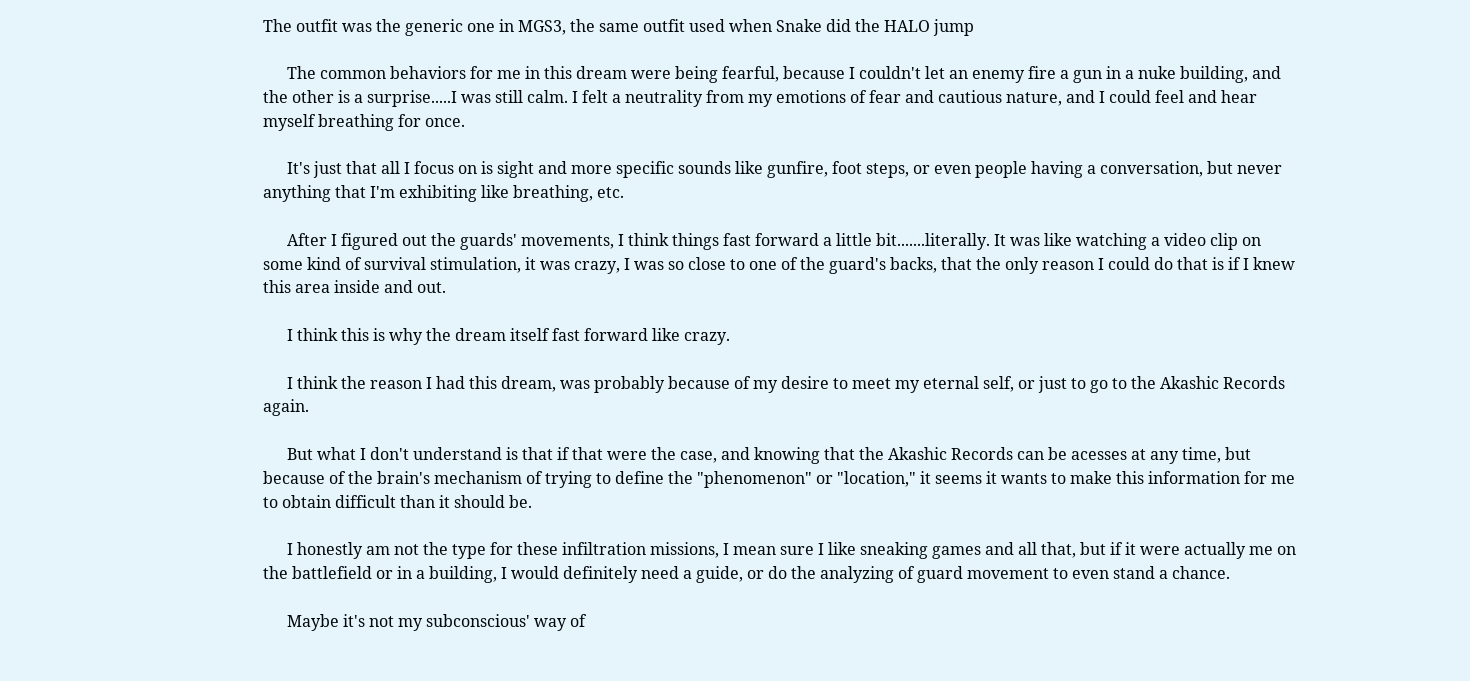The outfit was the generic one in MGS3, the same outfit used when Snake did the HALO jump

      The common behaviors for me in this dream were being fearful, because I couldn't let an enemy fire a gun in a nuke building, and the other is a surprise.....I was still calm. I felt a neutrality from my emotions of fear and cautious nature, and I could feel and hear myself breathing for once.

      It's just that all I focus on is sight and more specific sounds like gunfire, foot steps, or even people having a conversation, but never anything that I'm exhibiting like breathing, etc.

      After I figured out the guards' movements, I think things fast forward a little bit.......literally. It was like watching a video clip on some kind of survival stimulation, it was crazy, I was so close to one of the guard's backs, that the only reason I could do that is if I knew this area inside and out.

      I think this is why the dream itself fast forward like crazy.

      I think the reason I had this dream, was probably because of my desire to meet my eternal self, or just to go to the Akashic Records again.

      But what I don't understand is that if that were the case, and knowing that the Akashic Records can be acesses at any time, but because of the brain's mechanism of trying to define the "phenomenon" or "location," it seems it wants to make this information for me to obtain difficult than it should be.

      I honestly am not the type for these infiltration missions, I mean sure I like sneaking games and all that, but if it were actually me on the battlefield or in a building, I would definitely need a guide, or do the analyzing of guard movement to even stand a chance.

      Maybe it's not my subconscious' way of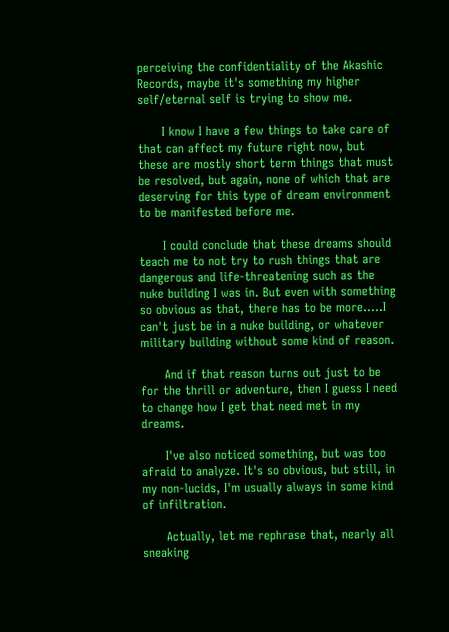perceiving the confidentiality of the Akashic Records, maybe it's something my higher self/eternal self is trying to show me.

      I know I have a few things to take care of that can affect my future right now, but these are mostly short term things that must be resolved, but again, none of which that are deserving for this type of dream environment to be manifested before me.

      I could conclude that these dreams should teach me to not try to rush things that are dangerous and life-threatening such as the nuke building I was in. But even with something so obvious as that, there has to be more.....I can't just be in a nuke building, or whatever military building without some kind of reason.

      And if that reason turns out just to be for the thrill or adventure, then I guess I need to change how I get that need met in my dreams.

      I've also noticed something, but was too afraid to analyze. It's so obvious, but still, in my non-lucids, I'm usually always in some kind of infiltration.

      Actually, let me rephrase that, nearly all sneaking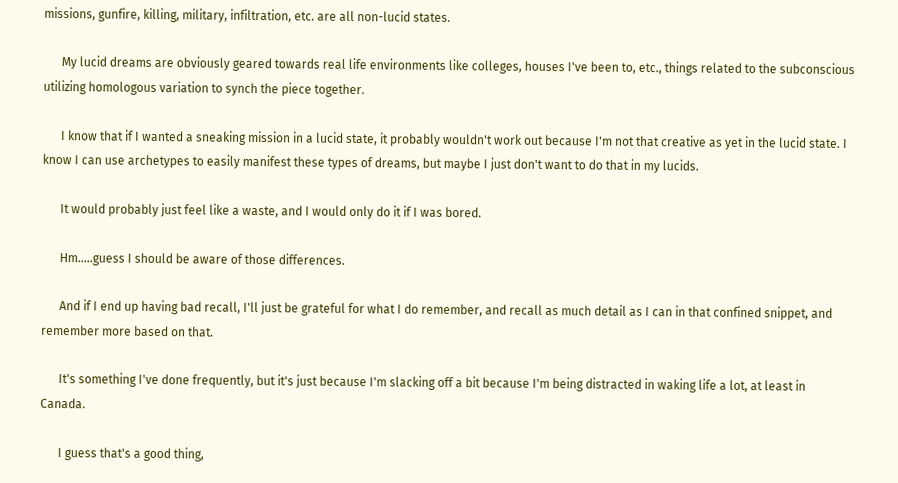missions, gunfire, killing, military, infiltration, etc. are all non-lucid states.

      My lucid dreams are obviously geared towards real life environments like colleges, houses I've been to, etc., things related to the subconscious utilizing homologous variation to synch the piece together.

      I know that if I wanted a sneaking mission in a lucid state, it probably wouldn't work out because I'm not that creative as yet in the lucid state. I know I can use archetypes to easily manifest these types of dreams, but maybe I just don't want to do that in my lucids.

      It would probably just feel like a waste, and I would only do it if I was bored.

      Hm.....guess I should be aware of those differences.

      And if I end up having bad recall, I'll just be grateful for what I do remember, and recall as much detail as I can in that confined snippet, and remember more based on that.

      It's something I've done frequently, but it's just because I'm slacking off a bit because I'm being distracted in waking life a lot, at least in Canada.

      I guess that's a good thing,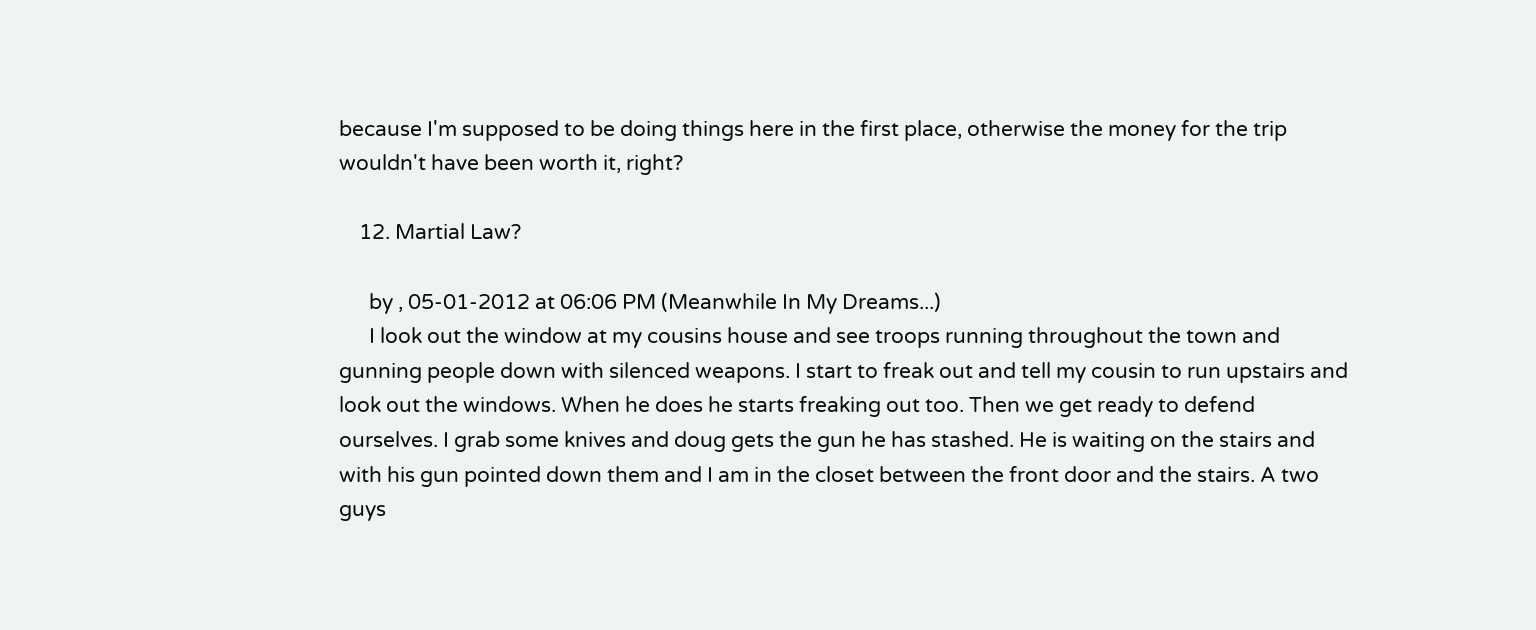because I'm supposed to be doing things here in the first place, otherwise the money for the trip wouldn't have been worth it, right?

    12. Martial Law?

      by , 05-01-2012 at 06:06 PM (Meanwhile In My Dreams...)
      I look out the window at my cousins house and see troops running throughout the town and gunning people down with silenced weapons. I start to freak out and tell my cousin to run upstairs and look out the windows. When he does he starts freaking out too. Then we get ready to defend ourselves. I grab some knives and doug gets the gun he has stashed. He is waiting on the stairs and with his gun pointed down them and I am in the closet between the front door and the stairs. A two guys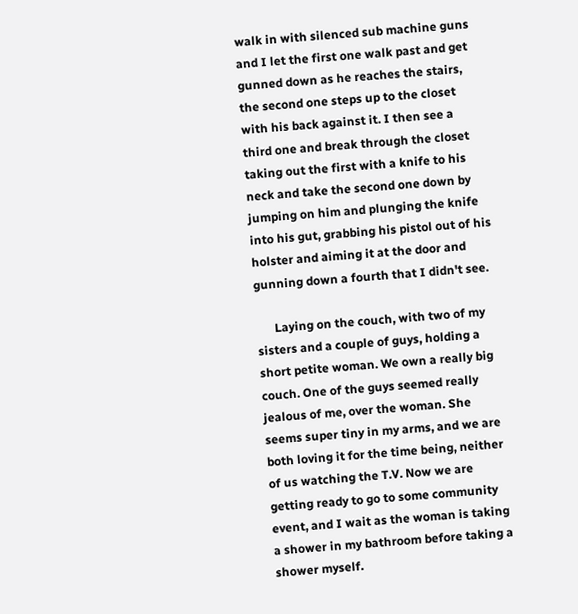walk in with silenced sub machine guns and I let the first one walk past and get gunned down as he reaches the stairs, the second one steps up to the closet with his back against it. I then see a third one and break through the closet taking out the first with a knife to his neck and take the second one down by jumping on him and plunging the knife into his gut, grabbing his pistol out of his holster and aiming it at the door and gunning down a fourth that I didn't see.

      Laying on the couch, with two of my sisters and a couple of guys, holding a short petite woman. We own a really big couch. One of the guys seemed really jealous of me, over the woman. She seems super tiny in my arms, and we are both loving it for the time being, neither of us watching the T.V. Now we are getting ready to go to some community event, and I wait as the woman is taking a shower in my bathroom before taking a shower myself.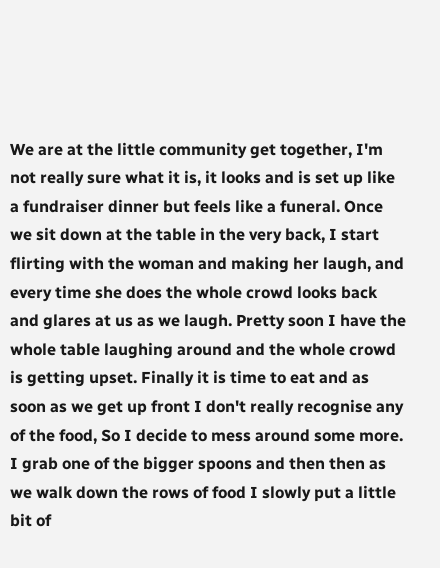We are at the little community get together, I'm not really sure what it is, it looks and is set up like a fundraiser dinner but feels like a funeral. Once we sit down at the table in the very back, I start flirting with the woman and making her laugh, and every time she does the whole crowd looks back and glares at us as we laugh. Pretty soon I have the whole table laughing around and the whole crowd is getting upset. Finally it is time to eat and as soon as we get up front I don't really recognise any of the food, So I decide to mess around some more. I grab one of the bigger spoons and then then as we walk down the rows of food I slowly put a little bit of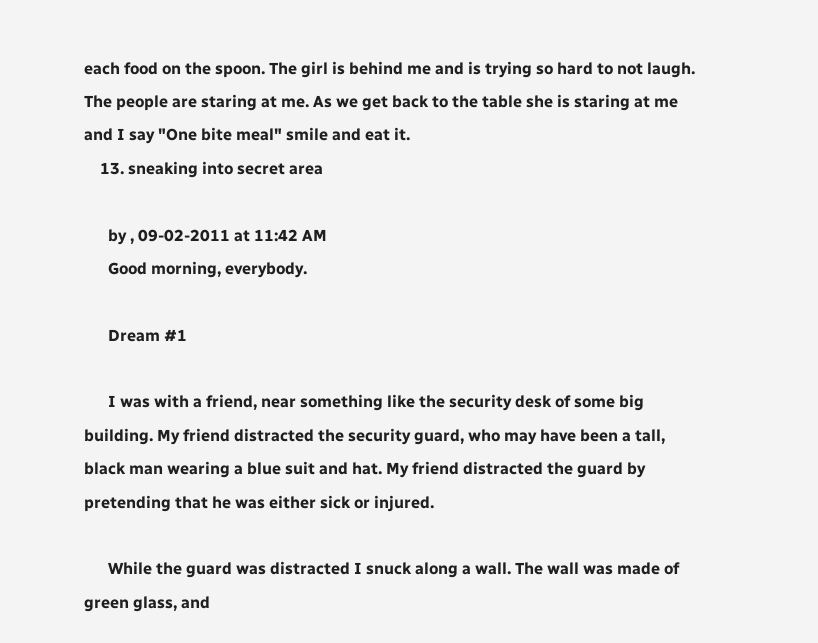each food on the spoon. The girl is behind me and is trying so hard to not laugh. The people are staring at me. As we get back to the table she is staring at me and I say "One bite meal" smile and eat it.
    13. sneaking into secret area

      by , 09-02-2011 at 11:42 AM
      Good morning, everybody.

      Dream #1

      I was with a friend, near something like the security desk of some big building. My friend distracted the security guard, who may have been a tall, black man wearing a blue suit and hat. My friend distracted the guard by pretending that he was either sick or injured.

      While the guard was distracted I snuck along a wall. The wall was made of green glass, and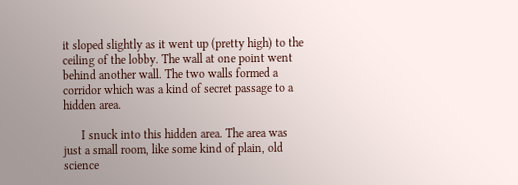it sloped slightly as it went up (pretty high) to the ceiling of the lobby. The wall at one point went behind another wall. The two walls formed a corridor which was a kind of secret passage to a hidden area.

      I snuck into this hidden area. The area was just a small room, like some kind of plain, old science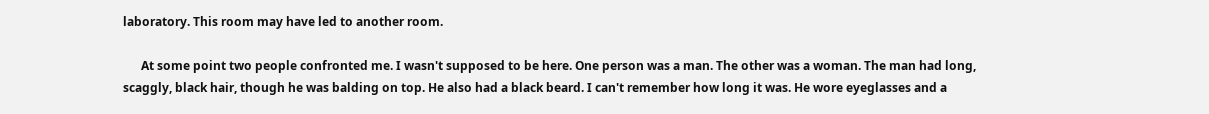laboratory. This room may have led to another room.

      At some point two people confronted me. I wasn't supposed to be here. One person was a man. The other was a woman. The man had long, scaggly, black hair, though he was balding on top. He also had a black beard. I can't remember how long it was. He wore eyeglasses and a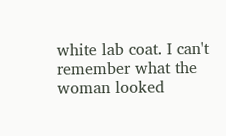white lab coat. I can't remember what the woman looked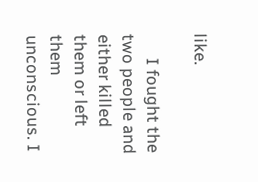like.

      I fought the two people and either killed them or left them unconscious. I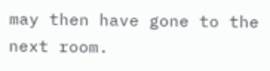may then have gone to the next room.